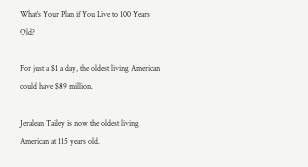What’s Your Plan if You Live to 100 Years Old?

For just a $1 a day, the oldest living American could have $89 million.

Jeralean Tailey is now the oldest living American at 115 years old.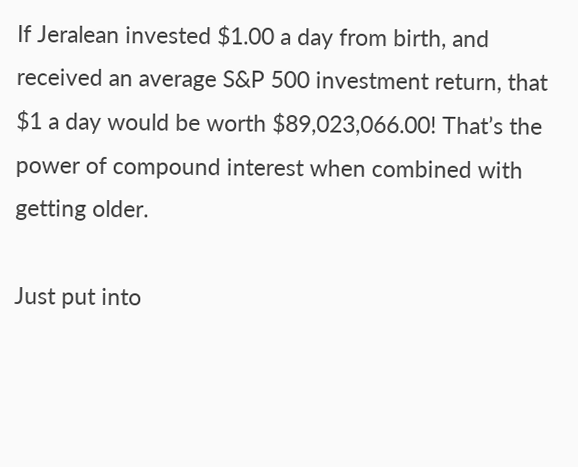If Jeralean invested $1.00 a day from birth, and received an average S&P 500 investment return, that $1 a day would be worth $89,023,066.00! That’s the power of compound interest when combined with getting older.

Just put into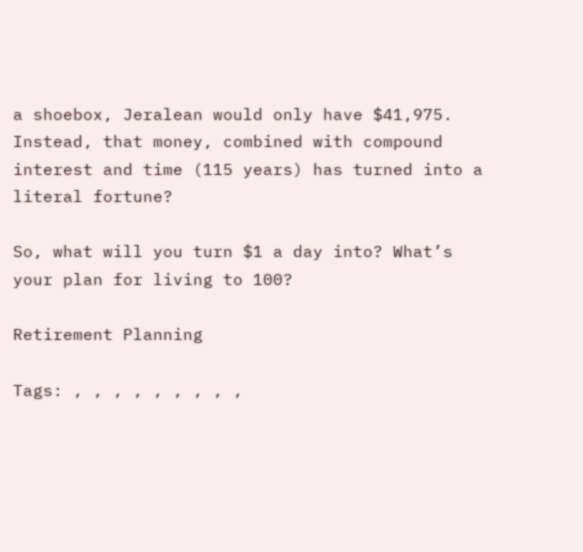a shoebox, Jeralean would only have $41,975. Instead, that money, combined with compound interest and time (115 years) has turned into a literal fortune?

So, what will you turn $1 a day into? What’s your plan for living to 100?

Retirement Planning

Tags: , , , , , , , , ,